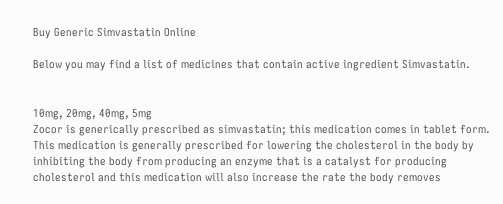Buy Generic Simvastatin Online

Below you may find a list of medicines that contain active ingredient Simvastatin.


10mg, 20mg, 40mg, 5mg
Zocor is generically prescribed as simvastatin; this medication comes in tablet form. This medication is generally prescribed for lowering the cholesterol in the body by inhibiting the body from producing an enzyme that is a catalyst for producing cholesterol and this medication will also increase the rate the body removes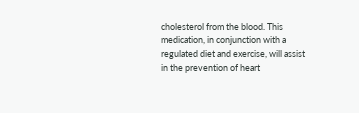cholesterol from the blood. This medication, in conjunction with a regulated diet and exercise, will assist in the prevention of heart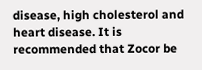disease, high cholesterol and heart disease. It is recommended that Zocor be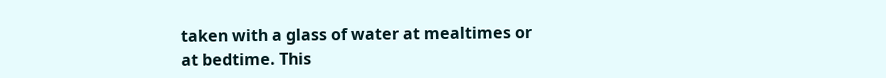taken with a glass of water at mealtimes or at bedtime. This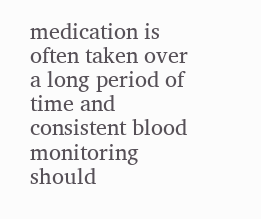medication is often taken over a long period of time and consistent blood monitoring should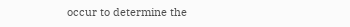occur to determine the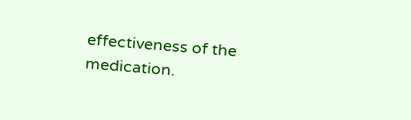effectiveness of the medication.